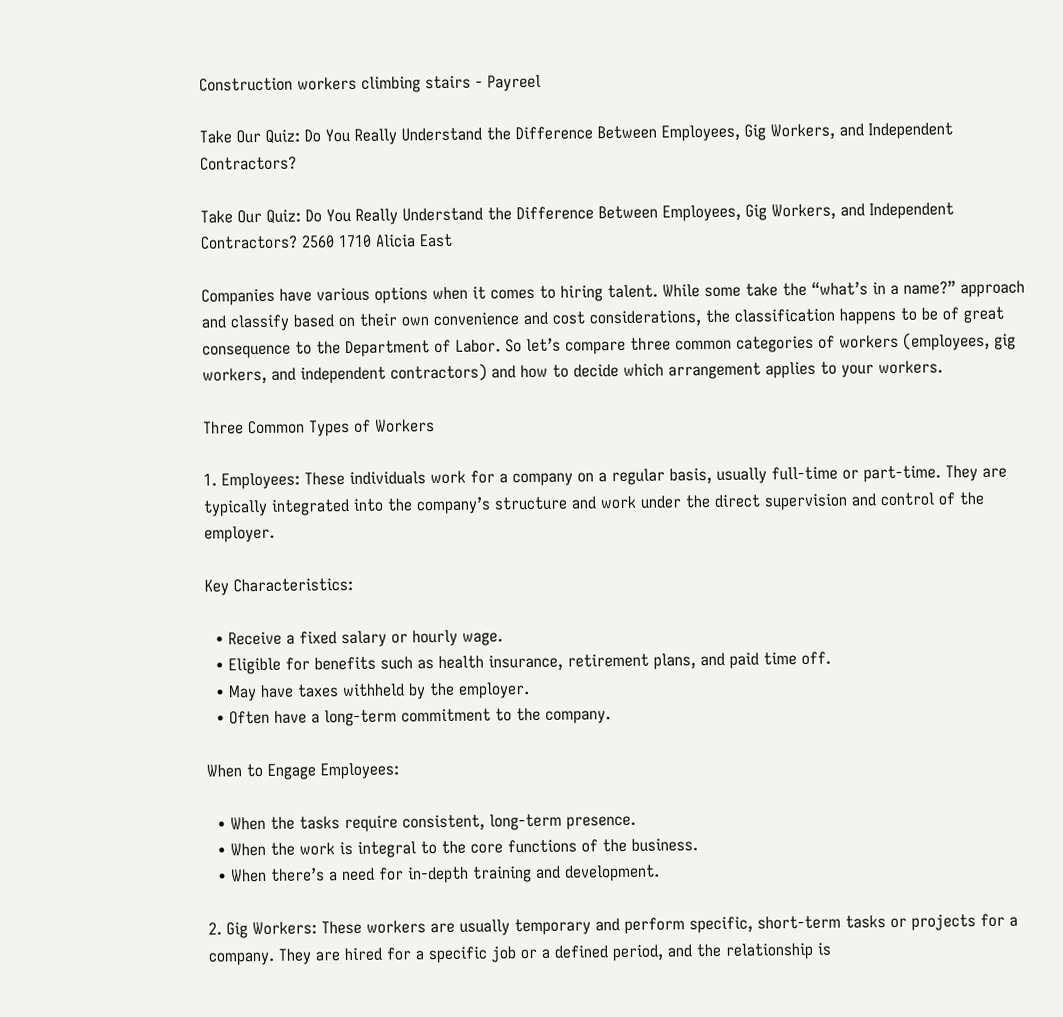Construction workers climbing stairs - Payreel

Take Our Quiz: Do You Really Understand the Difference Between Employees, Gig Workers, and Independent Contractors?

Take Our Quiz: Do You Really Understand the Difference Between Employees, Gig Workers, and Independent Contractors? 2560 1710 Alicia East

Companies have various options when it comes to hiring talent. While some take the “what’s in a name?” approach and classify based on their own convenience and cost considerations, the classification happens to be of great consequence to the Department of Labor. So let’s compare three common categories of workers (employees, gig workers, and independent contractors) and how to decide which arrangement applies to your workers.

Three Common Types of Workers

1. Employees: These individuals work for a company on a regular basis, usually full-time or part-time. They are typically integrated into the company’s structure and work under the direct supervision and control of the employer.

Key Characteristics:

  • Receive a fixed salary or hourly wage.
  • Eligible for benefits such as health insurance, retirement plans, and paid time off.
  • May have taxes withheld by the employer.
  • Often have a long-term commitment to the company.

When to Engage Employees:

  • When the tasks require consistent, long-term presence.
  • When the work is integral to the core functions of the business.
  • When there’s a need for in-depth training and development.

2. Gig Workers: These workers are usually temporary and perform specific, short-term tasks or projects for a company. They are hired for a specific job or a defined period, and the relationship is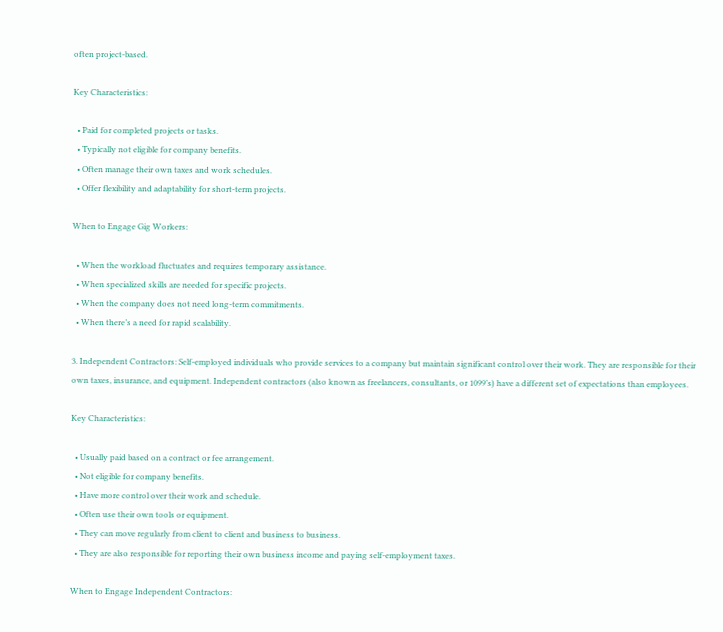often project-based.

Key Characteristics:

  • Paid for completed projects or tasks.
  • Typically not eligible for company benefits.
  • Often manage their own taxes and work schedules.
  • Offer flexibility and adaptability for short-term projects.

When to Engage Gig Workers:

  • When the workload fluctuates and requires temporary assistance.
  • When specialized skills are needed for specific projects.
  • When the company does not need long-term commitments.
  • When there’s a need for rapid scalability.

3. Independent Contractors: Self-employed individuals who provide services to a company but maintain significant control over their work. They are responsible for their own taxes, insurance, and equipment. Independent contractors (also known as freelancers, consultants, or 1099’s) have a different set of expectations than employees.

Key Characteristics:

  • Usually paid based on a contract or fee arrangement.
  • Not eligible for company benefits.
  • Have more control over their work and schedule.
  • Often use their own tools or equipment.
  • They can move regularly from client to client and business to business.
  • They are also responsible for reporting their own business income and paying self-employment taxes.

When to Engage Independent Contractors: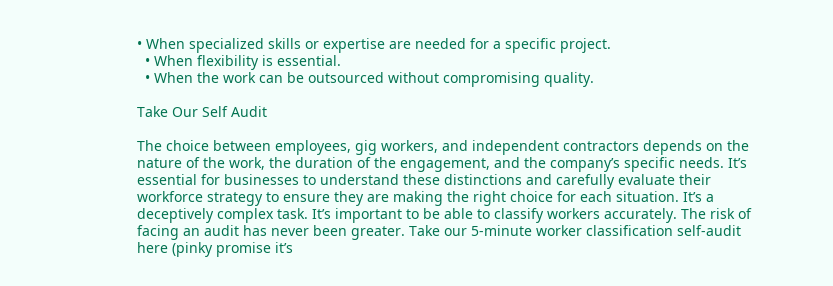• When specialized skills or expertise are needed for a specific project.
  • When flexibility is essential.
  • When the work can be outsourced without compromising quality.

Take Our Self Audit

The choice between employees, gig workers, and independent contractors depends on the nature of the work, the duration of the engagement, and the company’s specific needs. It’s essential for businesses to understand these distinctions and carefully evaluate their workforce strategy to ensure they are making the right choice for each situation. It’s a deceptively complex task. It’s important to be able to classify workers accurately. The risk of facing an audit has never been greater. Take our 5-minute worker classification self-audit here (pinky promise it’s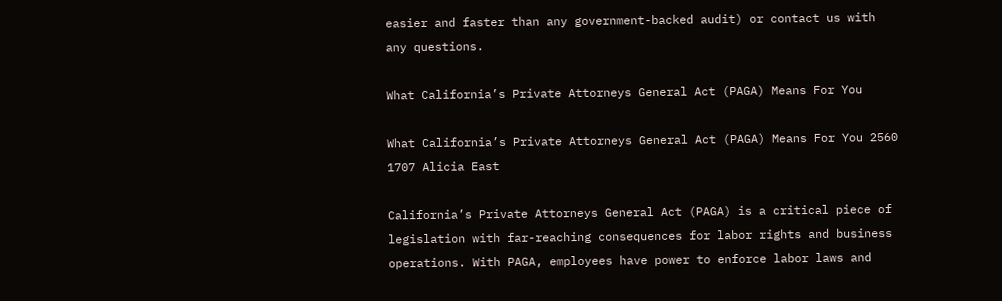easier and faster than any government-backed audit) or contact us with any questions.

What California’s Private Attorneys General Act (PAGA) Means For You

What California’s Private Attorneys General Act (PAGA) Means For You 2560 1707 Alicia East

California’s Private Attorneys General Act (PAGA) is a critical piece of legislation with far-reaching consequences for labor rights and business operations. With PAGA, employees have power to enforce labor laws and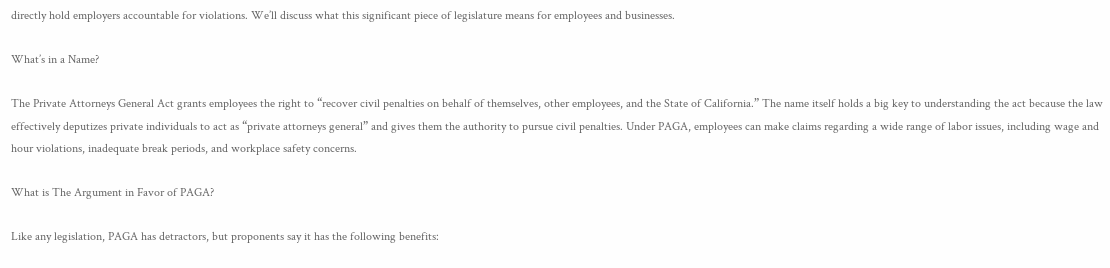directly hold employers accountable for violations. We’ll discuss what this significant piece of legislature means for employees and businesses.

What’s in a Name?

The Private Attorneys General Act grants employees the right to “recover civil penalties on behalf of themselves, other employees, and the State of California.” The name itself holds a big key to understanding the act because the law effectively deputizes private individuals to act as “private attorneys general” and gives them the authority to pursue civil penalties. Under PAGA, employees can make claims regarding a wide range of labor issues, including wage and hour violations, inadequate break periods, and workplace safety concerns.

What is The Argument in Favor of PAGA?

Like any legislation, PAGA has detractors, but proponents say it has the following benefits: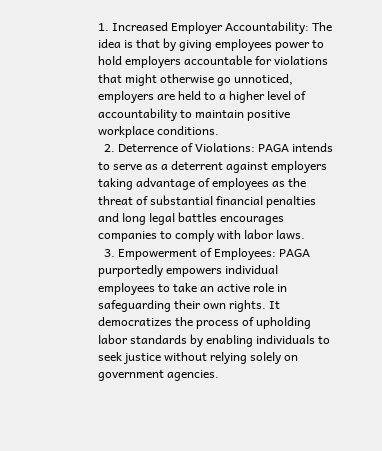1. Increased Employer Accountability: The idea is that by giving employees power to hold employers accountable for violations that might otherwise go unnoticed, employers are held to a higher level of accountability to maintain positive workplace conditions.
  2. Deterrence of Violations: PAGA intends to serve as a deterrent against employers taking advantage of employees as the threat of substantial financial penalties and long legal battles encourages companies to comply with labor laws.
  3. Empowerment of Employees: PAGA purportedly empowers individual employees to take an active role in safeguarding their own rights. It democratizes the process of upholding labor standards by enabling individuals to seek justice without relying solely on government agencies.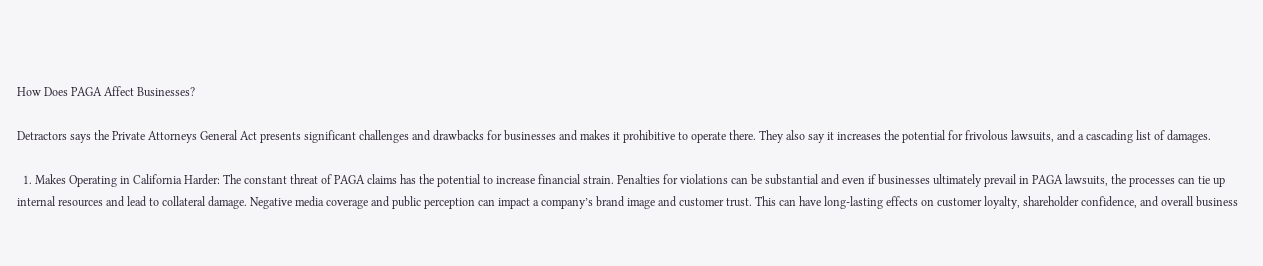How Does PAGA Affect Businesses?

Detractors says the Private Attorneys General Act presents significant challenges and drawbacks for businesses and makes it prohibitive to operate there. They also say it increases the potential for frivolous lawsuits, and a cascading list of damages.

  1. Makes Operating in California Harder: The constant threat of PAGA claims has the potential to increase financial strain. Penalties for violations can be substantial and even if businesses ultimately prevail in PAGA lawsuits, the processes can tie up internal resources and lead to collateral damage. Negative media coverage and public perception can impact a company’s brand image and customer trust. This can have long-lasting effects on customer loyalty, shareholder confidence, and overall business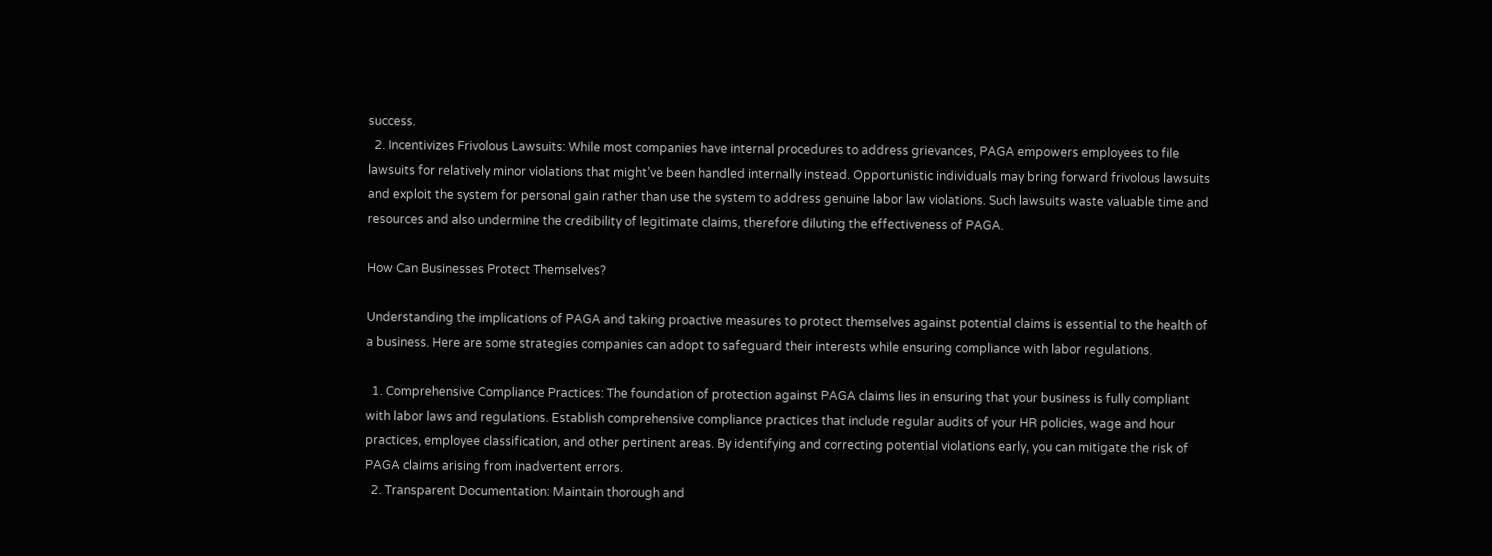success.
  2. Incentivizes Frivolous Lawsuits: While most companies have internal procedures to address grievances, PAGA empowers employees to file lawsuits for relatively minor violations that might’ve been handled internally instead. Opportunistic individuals may bring forward frivolous lawsuits and exploit the system for personal gain rather than use the system to address genuine labor law violations. Such lawsuits waste valuable time and resources and also undermine the credibility of legitimate claims, therefore diluting the effectiveness of PAGA.

How Can Businesses Protect Themselves?

Understanding the implications of PAGA and taking proactive measures to protect themselves against potential claims is essential to the health of a business. Here are some strategies companies can adopt to safeguard their interests while ensuring compliance with labor regulations.

  1. Comprehensive Compliance Practices: The foundation of protection against PAGA claims lies in ensuring that your business is fully compliant with labor laws and regulations. Establish comprehensive compliance practices that include regular audits of your HR policies, wage and hour practices, employee classification, and other pertinent areas. By identifying and correcting potential violations early, you can mitigate the risk of PAGA claims arising from inadvertent errors.
  2. Transparent Documentation: Maintain thorough and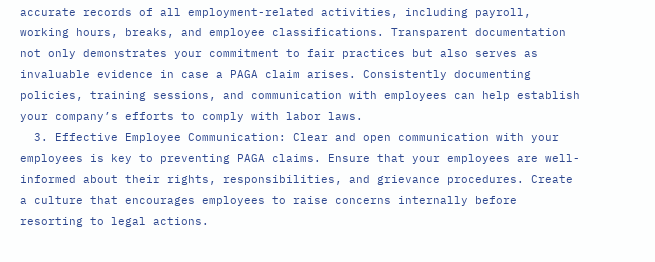accurate records of all employment-related activities, including payroll, working hours, breaks, and employee classifications. Transparent documentation not only demonstrates your commitment to fair practices but also serves as invaluable evidence in case a PAGA claim arises. Consistently documenting policies, training sessions, and communication with employees can help establish your company’s efforts to comply with labor laws.
  3. Effective Employee Communication: Clear and open communication with your employees is key to preventing PAGA claims. Ensure that your employees are well-informed about their rights, responsibilities, and grievance procedures. Create a culture that encourages employees to raise concerns internally before resorting to legal actions.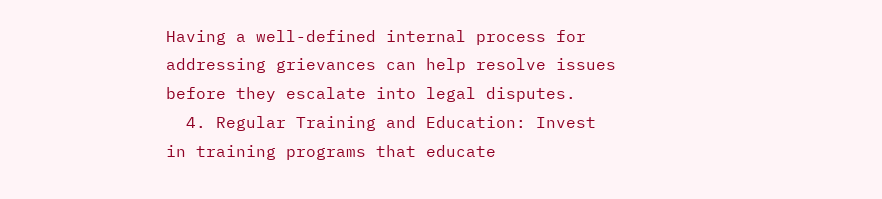Having a well-defined internal process for addressing grievances can help resolve issues before they escalate into legal disputes.
  4. Regular Training and Education: Invest in training programs that educate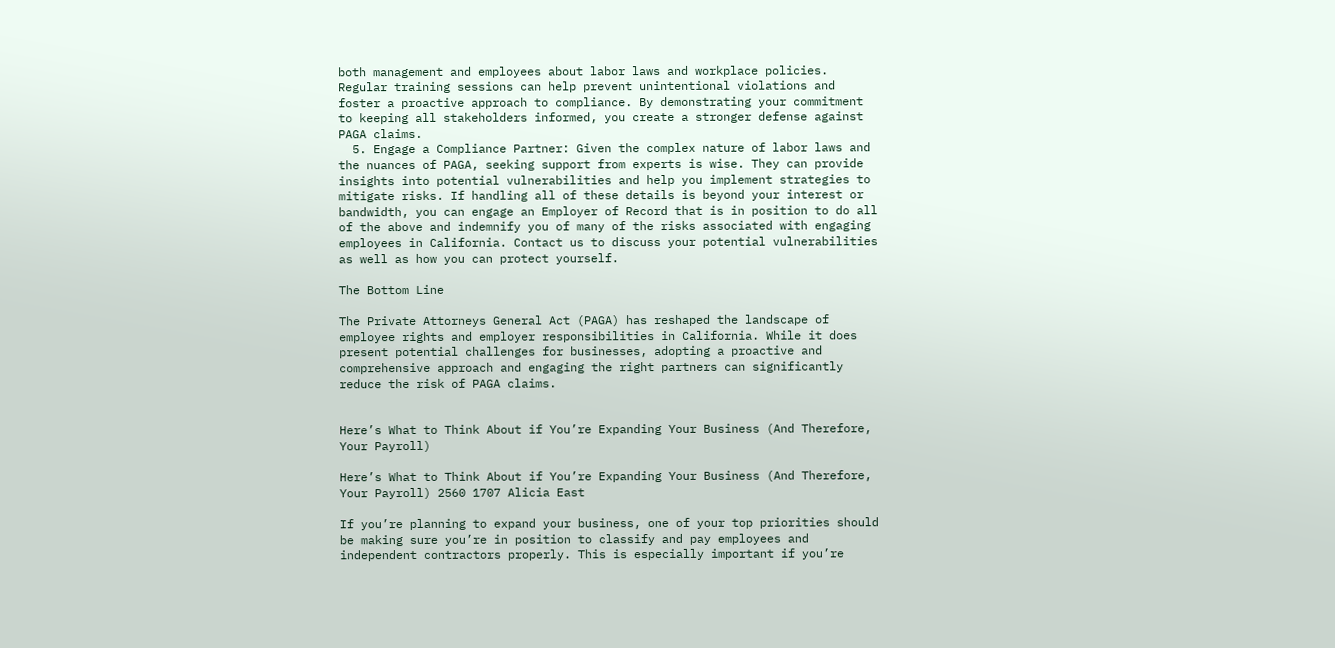both management and employees about labor laws and workplace policies. Regular training sessions can help prevent unintentional violations and foster a proactive approach to compliance. By demonstrating your commitment to keeping all stakeholders informed, you create a stronger defense against PAGA claims.
  5. Engage a Compliance Partner: Given the complex nature of labor laws and the nuances of PAGA, seeking support from experts is wise. They can provide insights into potential vulnerabilities and help you implement strategies to mitigate risks. If handling all of these details is beyond your interest or bandwidth, you can engage an Employer of Record that is in position to do all of the above and indemnify you of many of the risks associated with engaging employees in California. Contact us to discuss your potential vulnerabilities as well as how you can protect yourself.

The Bottom Line

The Private Attorneys General Act (PAGA) has reshaped the landscape of employee rights and employer responsibilities in California. While it does present potential challenges for businesses, adopting a proactive and comprehensive approach and engaging the right partners can significantly reduce the risk of PAGA claims.


Here’s What to Think About if You’re Expanding Your Business (And Therefore, Your Payroll)

Here’s What to Think About if You’re Expanding Your Business (And Therefore, Your Payroll) 2560 1707 Alicia East

If you’re planning to expand your business, one of your top priorities should be making sure you’re in position to classify and pay employees and independent contractors properly. This is especially important if you’re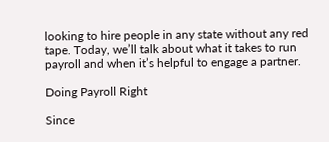looking to hire people in any state without any red tape. Today, we’ll talk about what it takes to run payroll and when it’s helpful to engage a partner.

Doing Payroll Right

Since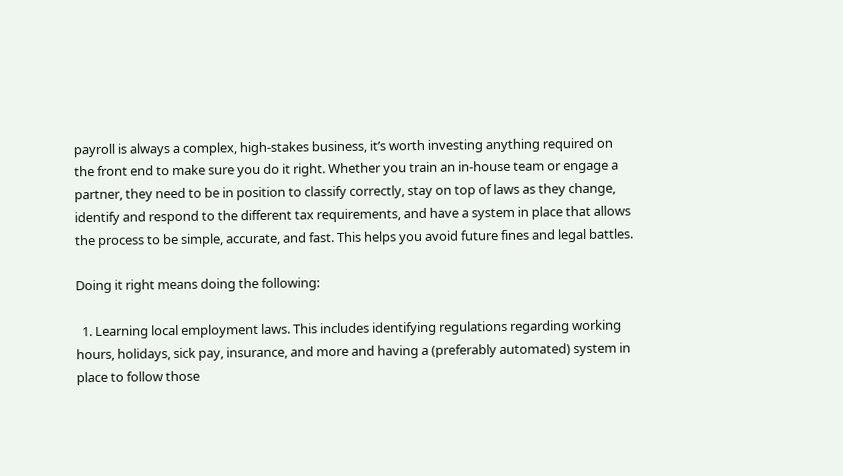payroll is always a complex, high-stakes business, it’s worth investing anything required on the front end to make sure you do it right. Whether you train an in-house team or engage a partner, they need to be in position to classify correctly, stay on top of laws as they change, identify and respond to the different tax requirements, and have a system in place that allows the process to be simple, accurate, and fast. This helps you avoid future fines and legal battles.

Doing it right means doing the following:

  1. Learning local employment laws. This includes identifying regulations regarding working hours, holidays, sick pay, insurance, and more and having a (preferably automated) system in place to follow those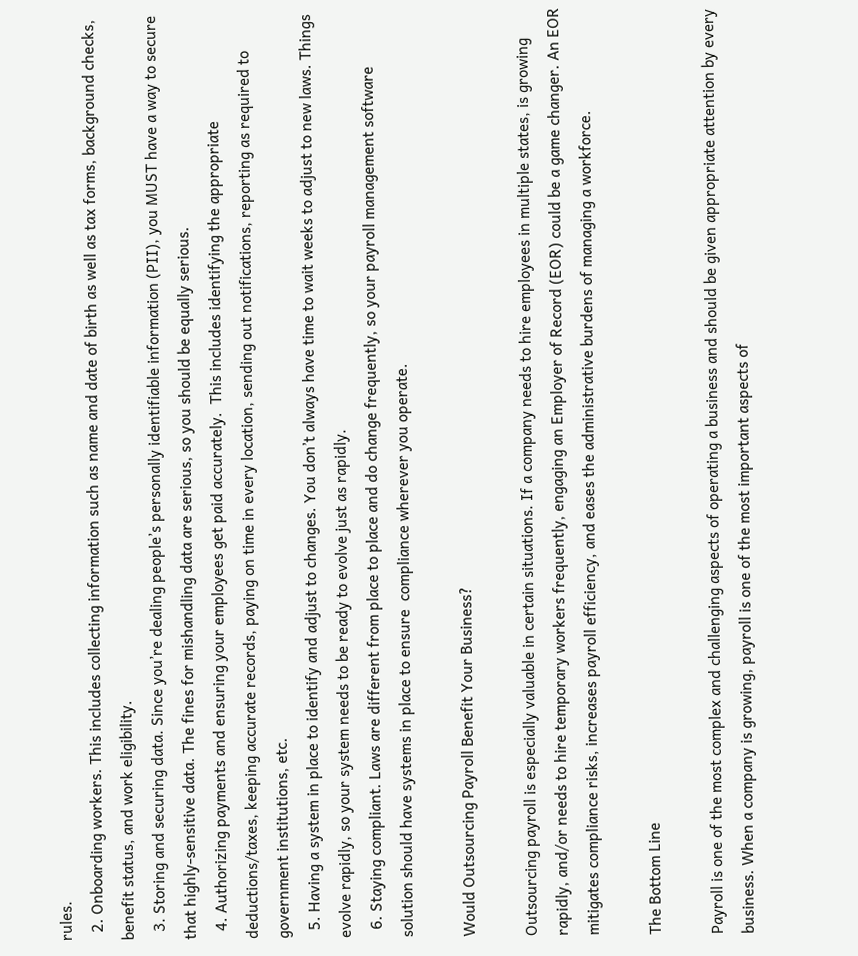rules.
  2. Onboarding workers. This includes collecting information such as name and date of birth as well as tax forms, background checks, benefit status, and work eligibility.
  3. Storing and securing data. Since you’re dealing people’s personally identifiable information (PII), you MUST have a way to secure that highly-sensitive data. The fines for mishandling data are serious, so you should be equally serious.
  4. Authorizing payments and ensuring your employees get paid accurately.  This includes identifying the appropriate deductions/taxes, keeping accurate records, paying on time in every location, sending out notifications, reporting as required to government institutions, etc.
  5. Having a system in place to identify and adjust to changes. You don’t always have time to wait weeks to adjust to new laws. Things evolve rapidly, so your system needs to be ready to evolve just as rapidly.
  6. Staying compliant. Laws are different from place to place and do change frequently, so your payroll management software solution should have systems in place to ensure  compliance wherever you operate.

Would Outsourcing Payroll Benefit Your Business?

Outsourcing payroll is especially valuable in certain situations. If a company needs to hire employees in multiple states, is growing rapidly, and/or needs to hire temporary workers frequently, engaging an Employer of Record (EOR) could be a game changer. An EOR mitigates compliance risks, increases payroll efficiency, and eases the administrative burdens of managing a workforce.

The Bottom Line

Payroll is one of the most complex and challenging aspects of operating a business and should be given appropriate attention by every business. When a company is growing, payroll is one of the most important aspects of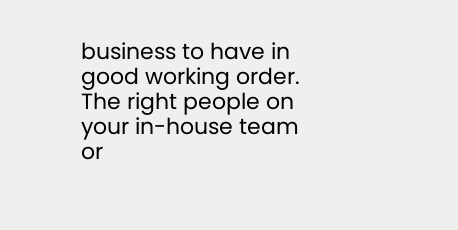business to have in good working order. The right people on your in-house team or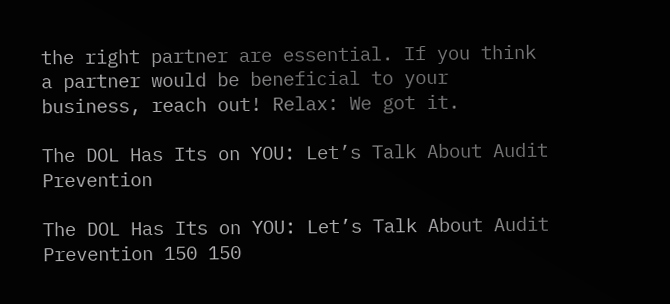the right partner are essential. If you think a partner would be beneficial to your business, reach out! Relax: We got it.

The DOL Has Its on YOU: Let’s Talk About Audit Prevention

The DOL Has Its on YOU: Let’s Talk About Audit Prevention 150 150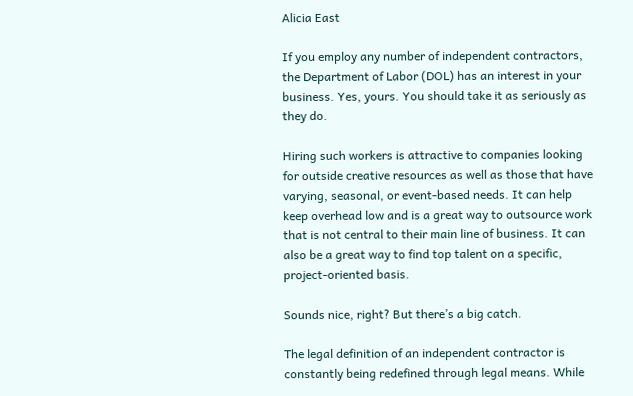Alicia East

If you employ any number of independent contractors, the Department of Labor (DOL) has an interest in your business. Yes, yours. You should take it as seriously as they do.

Hiring such workers is attractive to companies looking for outside creative resources as well as those that have varying, seasonal, or event-based needs. It can help keep overhead low and is a great way to outsource work that is not central to their main line of business. It can also be a great way to find top talent on a specific, project-oriented basis.

Sounds nice, right? But there’s a big catch.

The legal definition of an independent contractor is constantly being redefined through legal means. While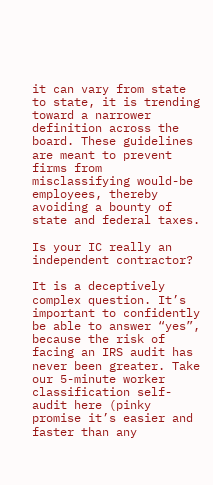it can vary from state to state, it is trending toward a narrower definition across the board. These guidelines are meant to prevent firms from misclassifying would-be employees, thereby avoiding a bounty of state and federal taxes.

Is your IC really an independent contractor?

It is a deceptively complex question. It’s important to confidently be able to answer “yes”, because the risk of facing an IRS audit has never been greater. Take our 5-minute worker classification self-audit here (pinky promise it’s easier and faster than any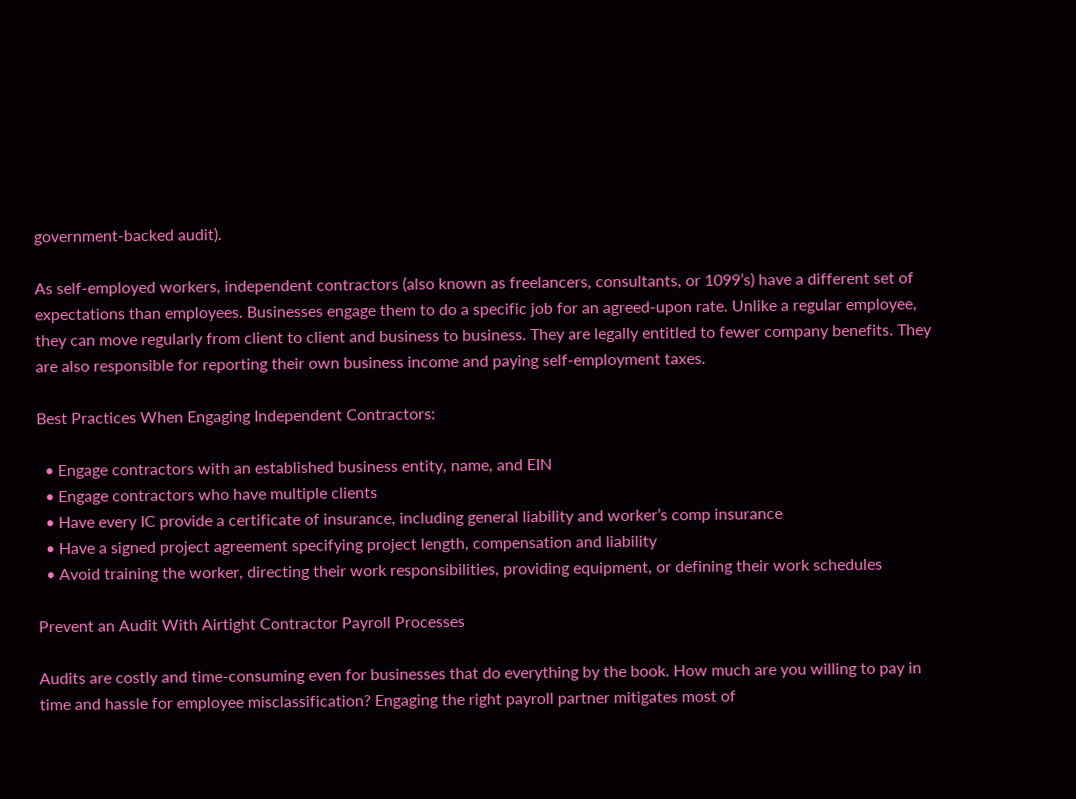government-backed audit).

As self-employed workers, independent contractors (also known as freelancers, consultants, or 1099’s) have a different set of expectations than employees. Businesses engage them to do a specific job for an agreed-upon rate. Unlike a regular employee, they can move regularly from client to client and business to business. They are legally entitled to fewer company benefits. They are also responsible for reporting their own business income and paying self-employment taxes.

Best Practices When Engaging Independent Contractors:

  • Engage contractors with an established business entity, name, and EIN
  • Engage contractors who have multiple clients
  • Have every IC provide a certificate of insurance, including general liability and worker’s comp insurance
  • Have a signed project agreement specifying project length, compensation and liability
  • Avoid training the worker, directing their work responsibilities, providing equipment, or defining their work schedules

Prevent an Audit With Airtight Contractor Payroll Processes

Audits are costly and time-consuming even for businesses that do everything by the book. How much are you willing to pay in time and hassle for employee misclassification? Engaging the right payroll partner mitigates most of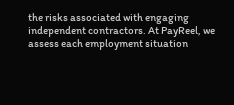the risks associated with engaging independent contractors. At PayReel, we assess each employment situation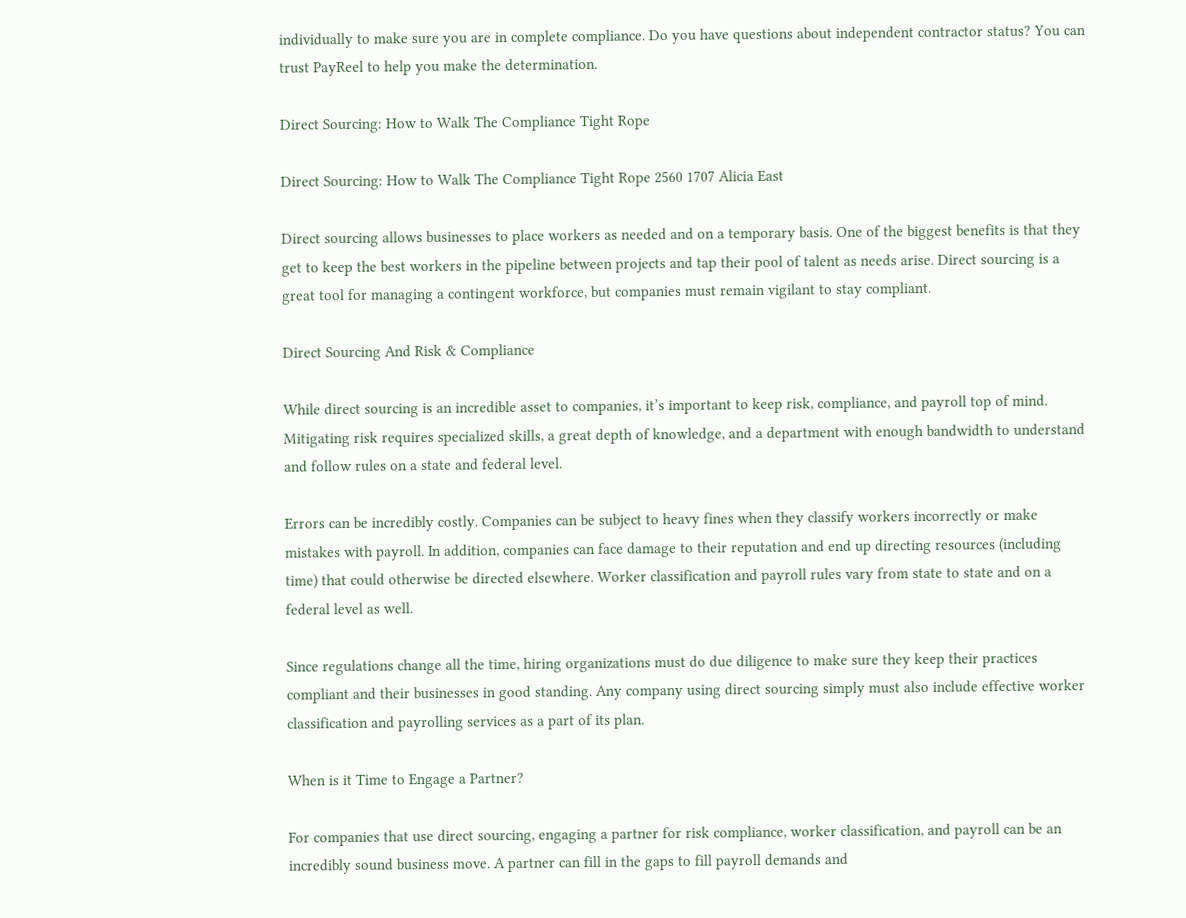individually to make sure you are in complete compliance. Do you have questions about independent contractor status? You can trust PayReel to help you make the determination.

Direct Sourcing: How to Walk The Compliance Tight Rope

Direct Sourcing: How to Walk The Compliance Tight Rope 2560 1707 Alicia East

Direct sourcing allows businesses to place workers as needed and on a temporary basis. One of the biggest benefits is that they get to keep the best workers in the pipeline between projects and tap their pool of talent as needs arise. Direct sourcing is a great tool for managing a contingent workforce, but companies must remain vigilant to stay compliant.

Direct Sourcing And Risk & Compliance

While direct sourcing is an incredible asset to companies, it’s important to keep risk, compliance, and payroll top of mind. Mitigating risk requires specialized skills, a great depth of knowledge, and a department with enough bandwidth to understand and follow rules on a state and federal level.

Errors can be incredibly costly. Companies can be subject to heavy fines when they classify workers incorrectly or make mistakes with payroll. In addition, companies can face damage to their reputation and end up directing resources (including time) that could otherwise be directed elsewhere. Worker classification and payroll rules vary from state to state and on a federal level as well.

Since regulations change all the time, hiring organizations must do due diligence to make sure they keep their practices compliant and their businesses in good standing. Any company using direct sourcing simply must also include effective worker classification and payrolling services as a part of its plan.

When is it Time to Engage a Partner?

For companies that use direct sourcing, engaging a partner for risk compliance, worker classification, and payroll can be an incredibly sound business move. A partner can fill in the gaps to fill payroll demands and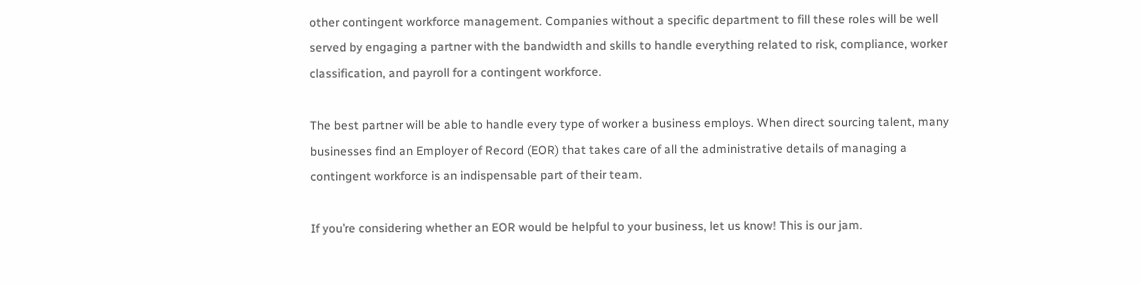other contingent workforce management. Companies without a specific department to fill these roles will be well served by engaging a partner with the bandwidth and skills to handle everything related to risk, compliance, worker classification, and payroll for a contingent workforce.

The best partner will be able to handle every type of worker a business employs. When direct sourcing talent, many businesses find an Employer of Record (EOR) that takes care of all the administrative details of managing a contingent workforce is an indispensable part of their team.

If you’re considering whether an EOR would be helpful to your business, let us know! This is our jam.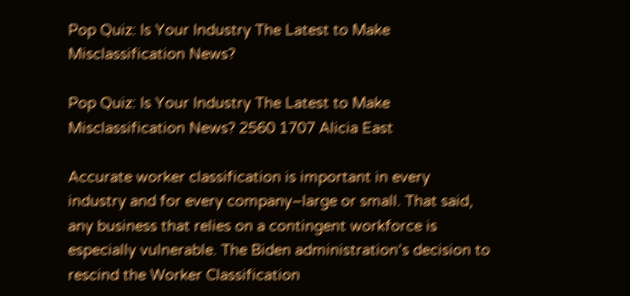Pop Quiz: Is Your Industry The Latest to Make Misclassification News?

Pop Quiz: Is Your Industry The Latest to Make Misclassification News? 2560 1707 Alicia East

Accurate worker classification is important in every industry and for every company–large or small. That said, any business that relies on a contingent workforce is especially vulnerable. The Biden administration’s decision to rescind the Worker Classification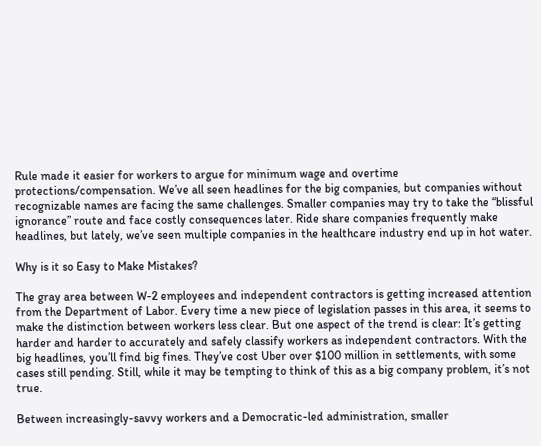Rule made it easier for workers to argue for minimum wage and overtime protections/compensation. We’ve all seen headlines for the big companies, but companies without recognizable names are facing the same challenges. Smaller companies may try to take the “blissful ignorance” route and face costly consequences later. Ride share companies frequently make headlines, but lately, we’ve seen multiple companies in the healthcare industry end up in hot water.

Why is it so Easy to Make Mistakes?

The gray area between W-2 employees and independent contractors is getting increased attention from the Department of Labor. Every time a new piece of legislation passes in this area, it seems to make the distinction between workers less clear. But one aspect of the trend is clear: It’s getting harder and harder to accurately and safely classify workers as independent contractors. With the big headlines, you’ll find big fines. They’ve cost Uber over $100 million in settlements, with some cases still pending. Still, while it may be tempting to think of this as a big company problem, it’s not true.

Between increasingly-savvy workers and a Democratic-led administration, smaller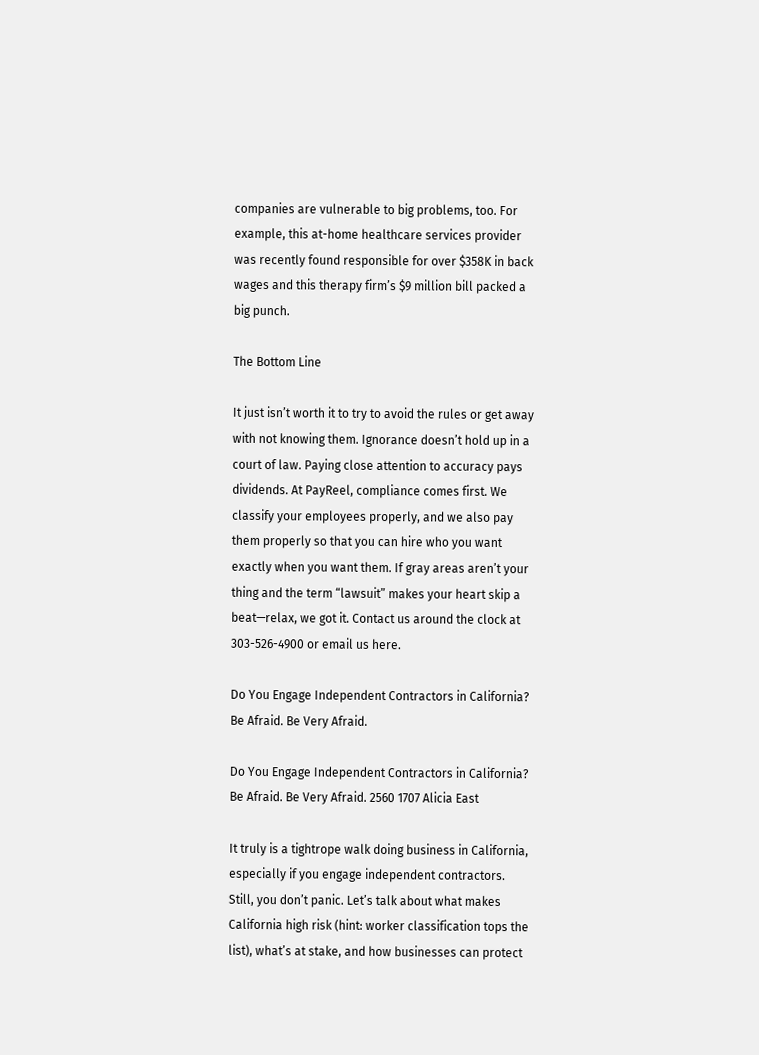companies are vulnerable to big problems, too. For example, this at-home healthcare services provider was recently found responsible for over $358K in back wages and this therapy firm’s $9 million bill packed a big punch.

The Bottom Line

It just isn’t worth it to try to avoid the rules or get away with not knowing them. Ignorance doesn’t hold up in a court of law. Paying close attention to accuracy pays dividends. At PayReel, compliance comes first. We classify your employees properly, and we also pay them properly so that you can hire who you want exactly when you want them. If gray areas aren’t your thing and the term “lawsuit” makes your heart skip a beat—relax, we got it. Contact us around the clock at 303-526-4900 or email us here.

Do You Engage Independent Contractors in California? Be Afraid. Be Very Afraid.

Do You Engage Independent Contractors in California? Be Afraid. Be Very Afraid. 2560 1707 Alicia East

It truly is a tightrope walk doing business in California, especially if you engage independent contractors. Still, you don’t panic. Let’s talk about what makes California high risk (hint: worker classification tops the list), what’s at stake, and how businesses can protect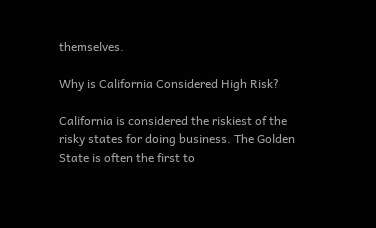themselves.

Why is California Considered High Risk?

California is considered the riskiest of the risky states for doing business. The Golden State is often the first to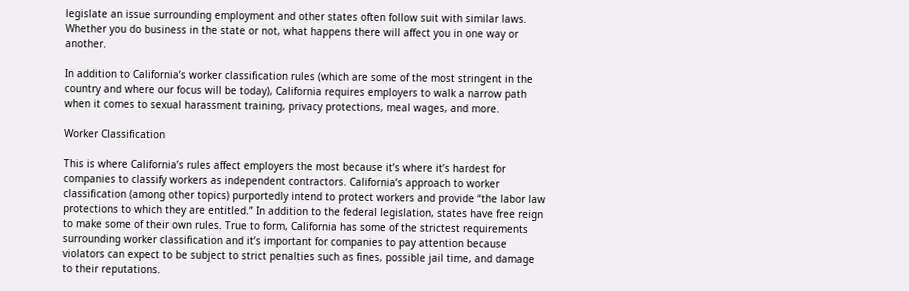legislate an issue surrounding employment and other states often follow suit with similar laws. Whether you do business in the state or not, what happens there will affect you in one way or another.

In addition to California’s worker classification rules (which are some of the most stringent in the country and where our focus will be today), California requires employers to walk a narrow path when it comes to sexual harassment training, privacy protections, meal wages, and more.

Worker Classification

This is where California’s rules affect employers the most because it’s where it’s hardest for companies to classify workers as independent contractors. California’s approach to worker classification (among other topics) purportedly intend to protect workers and provide “the labor law protections to which they are entitled.” In addition to the federal legislation, states have free reign to make some of their own rules. True to form, California has some of the strictest requirements surrounding worker classification and it’s important for companies to pay attention because violators can expect to be subject to strict penalties such as fines, possible jail time, and damage to their reputations.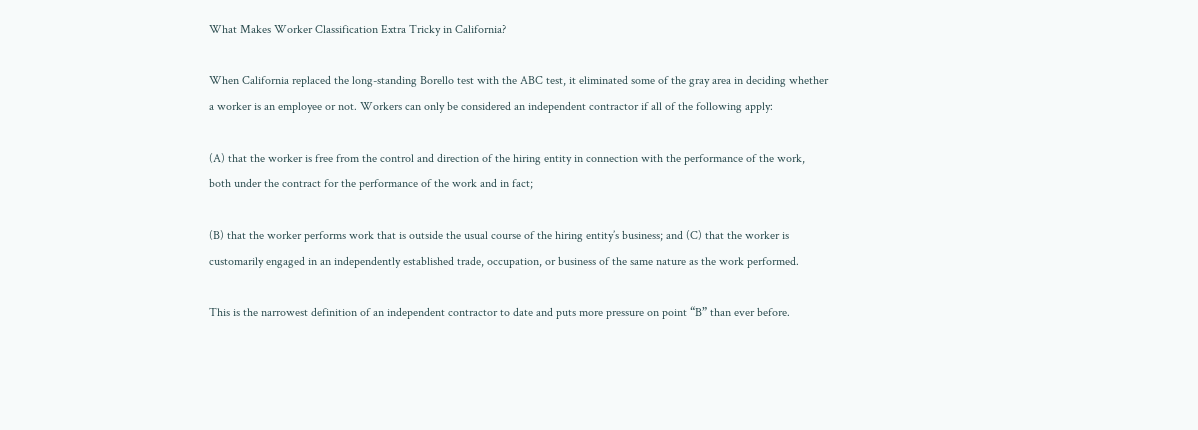What Makes Worker Classification Extra Tricky in California?

When California replaced the long-standing Borello test with the ABC test, it eliminated some of the gray area in deciding whether a worker is an employee or not. Workers can only be considered an independent contractor if all of the following apply:

(A) that the worker is free from the control and direction of the hiring entity in connection with the performance of the work, both under the contract for the performance of the work and in fact;

(B) that the worker performs work that is outside the usual course of the hiring entity’s business; and (C) that the worker is customarily engaged in an independently established trade, occupation, or business of the same nature as the work performed.

This is the narrowest definition of an independent contractor to date and puts more pressure on point “B” than ever before.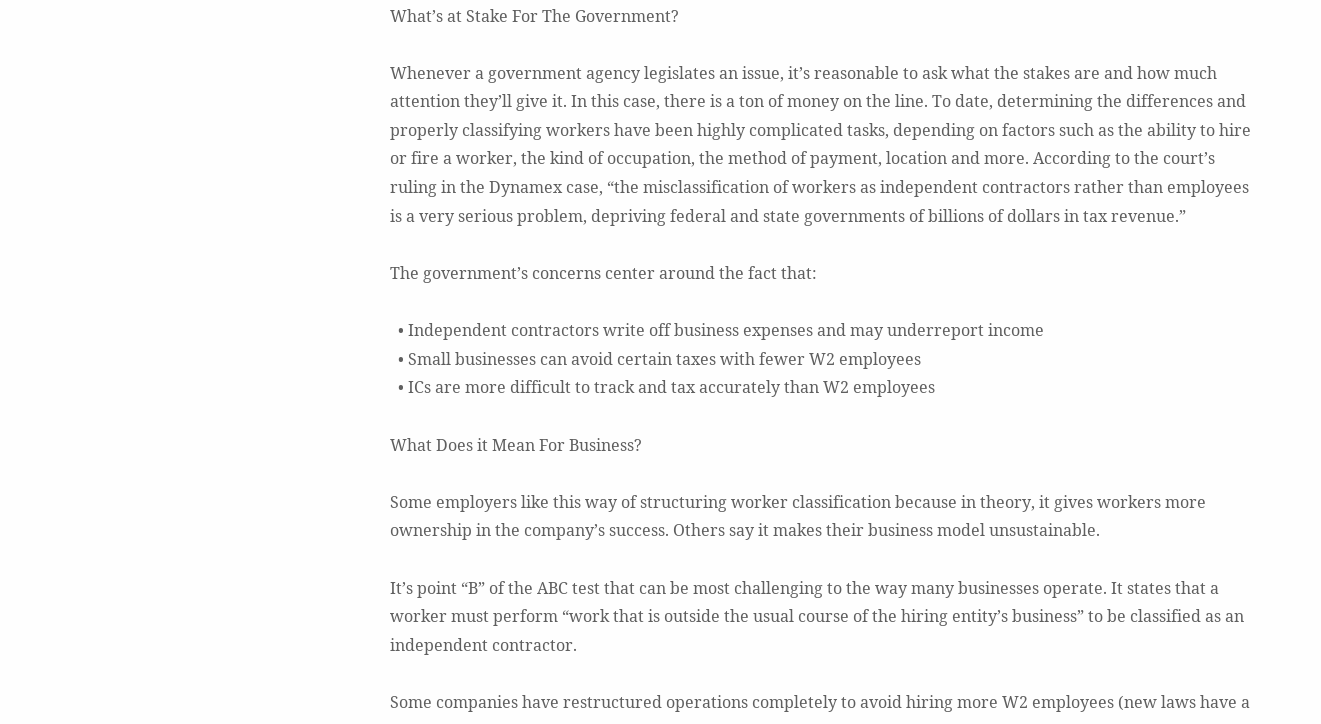What’s at Stake For The Government?

Whenever a government agency legislates an issue, it’s reasonable to ask what the stakes are and how much attention they’ll give it. In this case, there is a ton of money on the line. To date, determining the differences and properly classifying workers have been highly complicated tasks, depending on factors such as the ability to hire or fire a worker, the kind of occupation, the method of payment, location and more. According to the court’s ruling in the Dynamex case, “the misclassification of workers as independent contractors rather than employees is a very serious problem, depriving federal and state governments of billions of dollars in tax revenue.”

The government’s concerns center around the fact that:

  • Independent contractors write off business expenses and may underreport income
  • Small businesses can avoid certain taxes with fewer W2 employees
  • ICs are more difficult to track and tax accurately than W2 employees

What Does it Mean For Business?

Some employers like this way of structuring worker classification because in theory, it gives workers more ownership in the company’s success. Others say it makes their business model unsustainable.

It’s point “B” of the ABC test that can be most challenging to the way many businesses operate. It states that a worker must perform “work that is outside the usual course of the hiring entity’s business” to be classified as an independent contractor.

Some companies have restructured operations completely to avoid hiring more W2 employees (new laws have a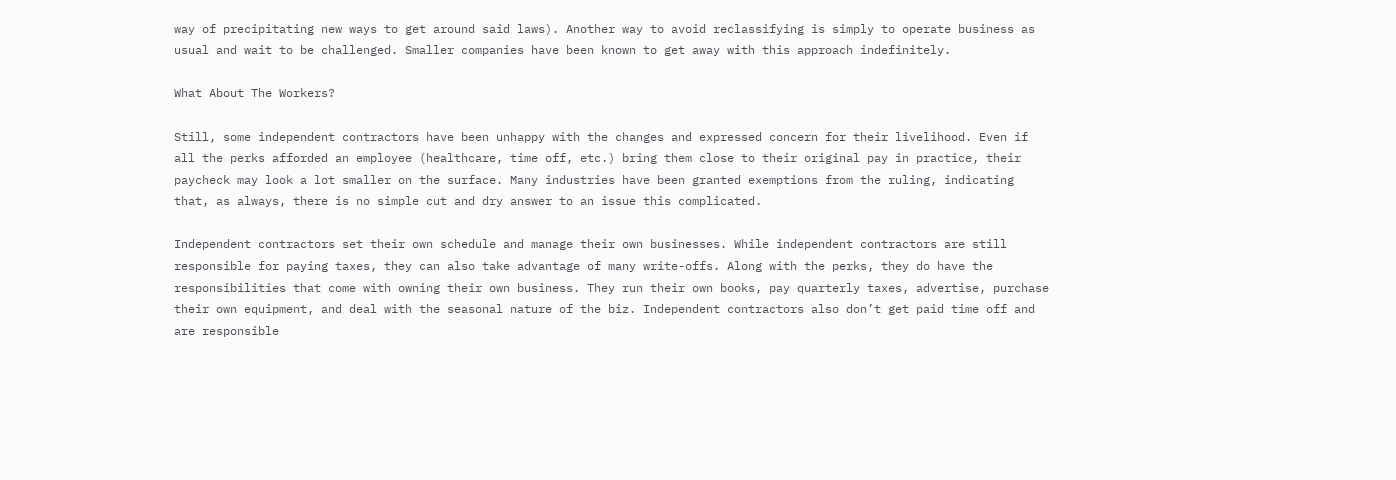way of precipitating new ways to get around said laws). Another way to avoid reclassifying is simply to operate business as usual and wait to be challenged. Smaller companies have been known to get away with this approach indefinitely.

What About The Workers?

Still, some independent contractors have been unhappy with the changes and expressed concern for their livelihood. Even if all the perks afforded an employee (healthcare, time off, etc.) bring them close to their original pay in practice, their paycheck may look a lot smaller on the surface. Many industries have been granted exemptions from the ruling, indicating that, as always, there is no simple cut and dry answer to an issue this complicated.

Independent contractors set their own schedule and manage their own businesses. While independent contractors are still responsible for paying taxes, they can also take advantage of many write-offs. Along with the perks, they do have the responsibilities that come with owning their own business. They run their own books, pay quarterly taxes, advertise, purchase their own equipment, and deal with the seasonal nature of the biz. Independent contractors also don’t get paid time off and are responsible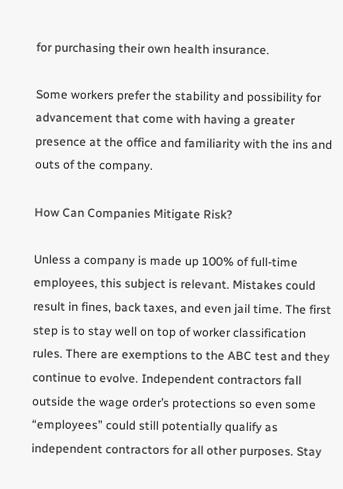for purchasing their own health insurance.

Some workers prefer the stability and possibility for advancement that come with having a greater presence at the office and familiarity with the ins and outs of the company.

How Can Companies Mitigate Risk?

Unless a company is made up 100% of full-time employees, this subject is relevant. Mistakes could result in fines, back taxes, and even jail time. The first step is to stay well on top of worker classification rules. There are exemptions to the ABC test and they continue to evolve. Independent contractors fall outside the wage order’s protections so even some “employees” could still potentially qualify as independent contractors for all other purposes. Stay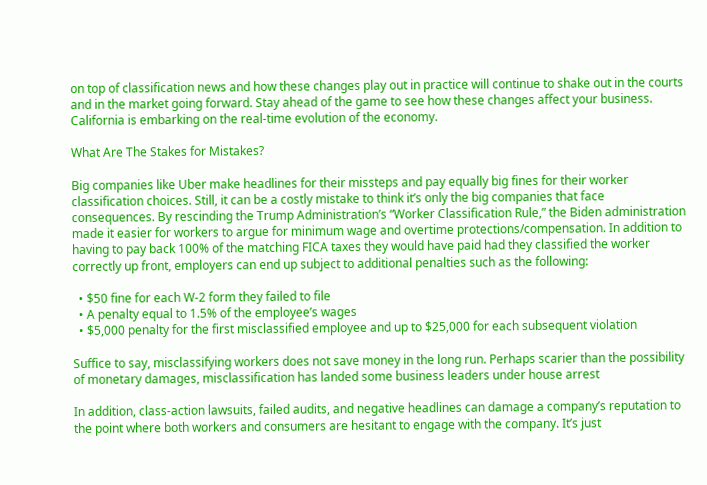on top of classification news and how these changes play out in practice will continue to shake out in the courts and in the market going forward. Stay ahead of the game to see how these changes affect your business. California is embarking on the real-time evolution of the economy.

What Are The Stakes for Mistakes?

Big companies like Uber make headlines for their missteps and pay equally big fines for their worker classification choices. Still, it can be a costly mistake to think it’s only the big companies that face consequences. By rescinding the Trump Administration’s “Worker Classification Rule,” the Biden administration made it easier for workers to argue for minimum wage and overtime protections/compensation. In addition to having to pay back 100% of the matching FICA taxes they would have paid had they classified the worker correctly up front, employers can end up subject to additional penalties such as the following:

  • $50 fine for each W-2 form they failed to file
  • A penalty equal to 1.5% of the employee’s wages
  • $5,000 penalty for the first misclassified employee and up to $25,000 for each subsequent violation

Suffice to say, misclassifying workers does not save money in the long run. Perhaps scarier than the possibility of monetary damages, misclassification has landed some business leaders under house arrest

In addition, class-action lawsuits, failed audits, and negative headlines can damage a company’s reputation to the point where both workers and consumers are hesitant to engage with the company. It’s just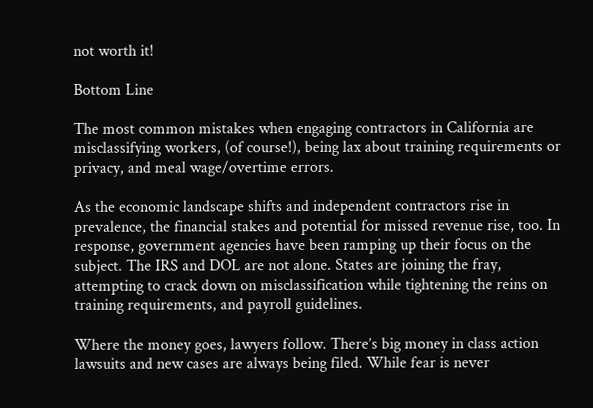not worth it!

Bottom Line

The most common mistakes when engaging contractors in California are misclassifying workers, (of course!), being lax about training requirements or privacy, and meal wage/overtime errors.

As the economic landscape shifts and independent contractors rise in prevalence, the financial stakes and potential for missed revenue rise, too. In response, government agencies have been ramping up their focus on the subject. The IRS and DOL are not alone. States are joining the fray, attempting to crack down on misclassification while tightening the reins on training requirements, and payroll guidelines.

Where the money goes, lawyers follow. There’s big money in class action lawsuits and new cases are always being filed. While fear is never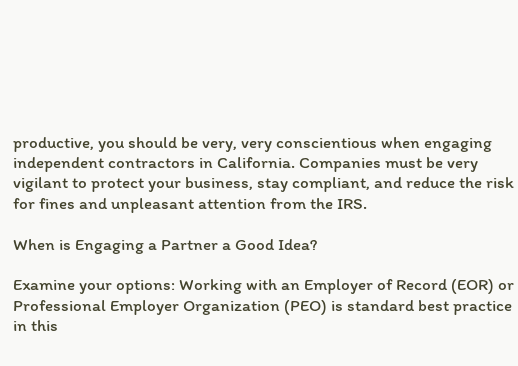productive, you should be very, very conscientious when engaging independent contractors in California. Companies must be very vigilant to protect your business, stay compliant, and reduce the risk for fines and unpleasant attention from the IRS.

When is Engaging a Partner a Good Idea?

Examine your options: Working with an Employer of Record (EOR) or Professional Employer Organization (PEO) is standard best practice in this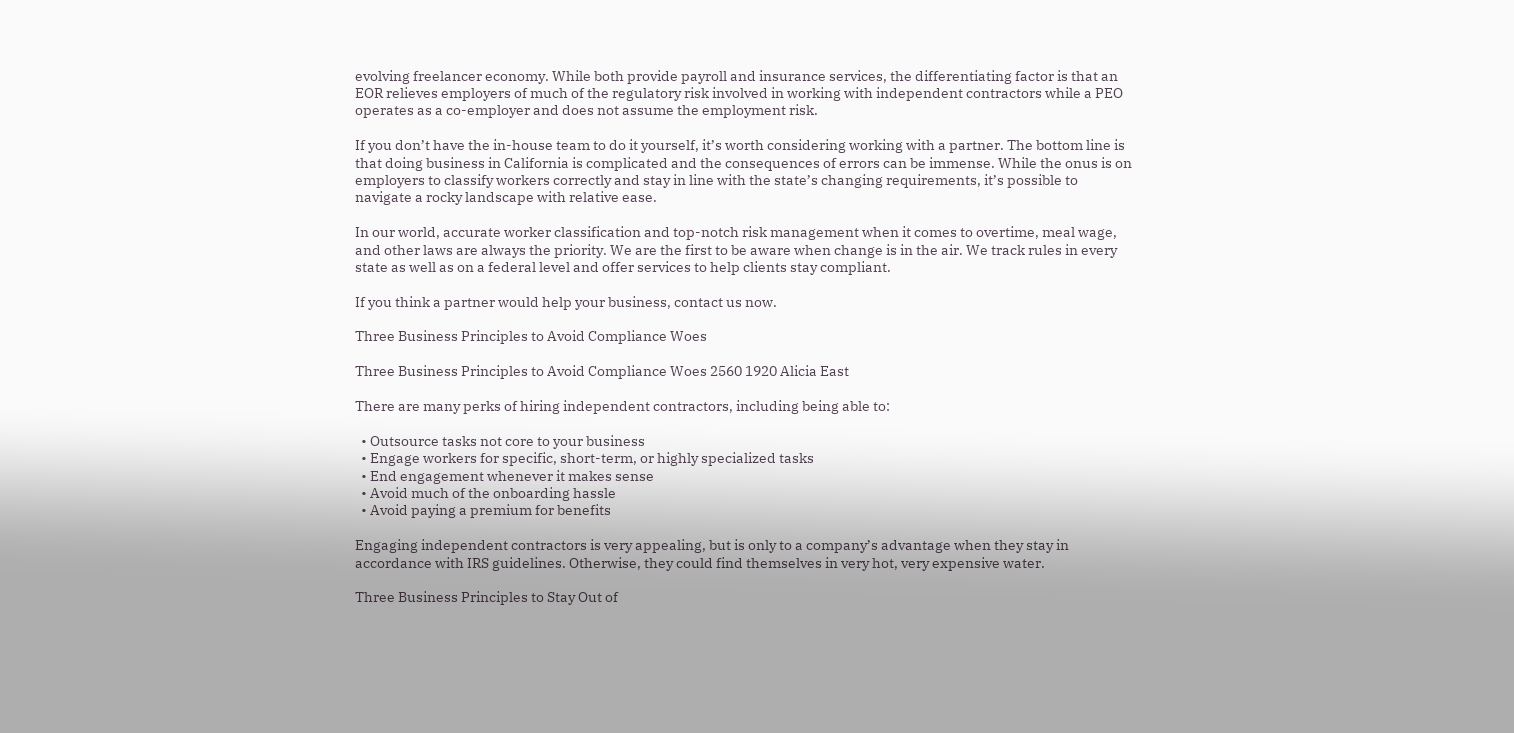evolving freelancer economy. While both provide payroll and insurance services, the differentiating factor is that an EOR relieves employers of much of the regulatory risk involved in working with independent contractors while a PEO operates as a co-employer and does not assume the employment risk.

If you don’t have the in-house team to do it yourself, it’s worth considering working with a partner. The bottom line is that doing business in California is complicated and the consequences of errors can be immense. While the onus is on employers to classify workers correctly and stay in line with the state’s changing requirements, it’s possible to navigate a rocky landscape with relative ease.

In our world, accurate worker classification and top-notch risk management when it comes to overtime, meal wage, and other laws are always the priority. We are the first to be aware when change is in the air. We track rules in every state as well as on a federal level and offer services to help clients stay compliant.

If you think a partner would help your business, contact us now.

Three Business Principles to Avoid Compliance Woes

Three Business Principles to Avoid Compliance Woes 2560 1920 Alicia East

There are many perks of hiring independent contractors, including being able to:

  • Outsource tasks not core to your business
  • Engage workers for specific, short-term, or highly specialized tasks
  • End engagement whenever it makes sense
  • Avoid much of the onboarding hassle
  • Avoid paying a premium for benefits

Engaging independent contractors is very appealing, but is only to a company’s advantage when they stay in accordance with IRS guidelines. Otherwise, they could find themselves in very hot, very expensive water.

Three Business Principles to Stay Out of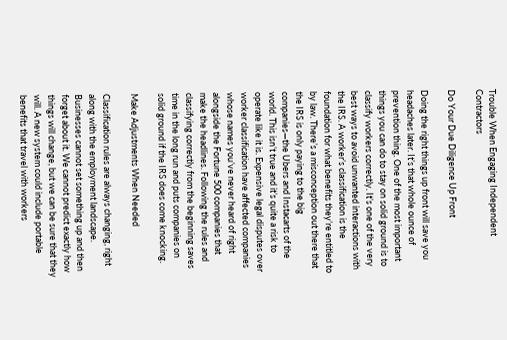Trouble When Engaging Independent Contractors

Do Your Due Diligence Up Front

Doing the right things up front will save you headaches later. It’s that whole ounce of prevention thing. One of the most important things you can do to stay on solid ground is to classify workers correctly. It’s one of the very best ways to avoid unwanted interactions with the IRS. A worker’s classification is the foundation for what benefits they’re entitled to by law. There’s a misconception out there that the IRS is only paying to the big companies—the Ubers and Instacarts of the world. This isn’t true and it’s quite a risk to operate like it is. Expensive legal disputes over worker classification have affected companies whose names you’ve never heard of right alongside the Fortune 500 companies that make the headlines. Following the rules and classifying correctly from the beginning saves time in the long run and puts companies on solid ground if the IRS does come knocking.

Make Adjustments When Needed

Classification rules are always changing, right along with the employment landscape. Businesses cannot set something up and then forget about it. We cannot predict exactly how things will change, but we can be sure that they will. A new system could include portable benefits that travel with workers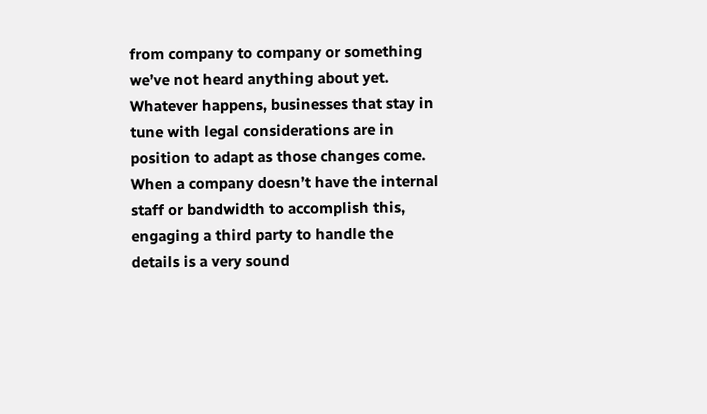from company to company or something we’ve not heard anything about yet. Whatever happens, businesses that stay in tune with legal considerations are in position to adapt as those changes come. When a company doesn’t have the internal staff or bandwidth to accomplish this, engaging a third party to handle the details is a very sound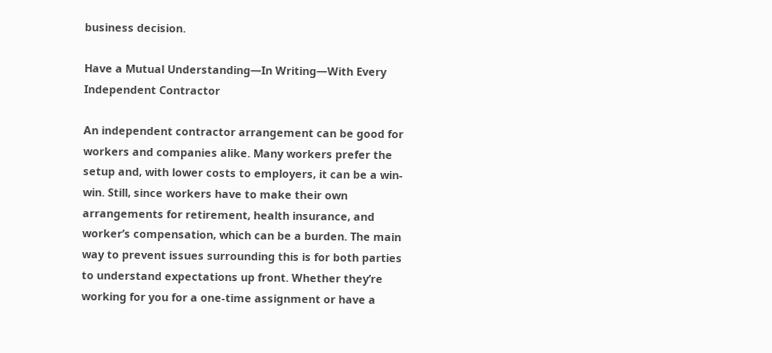business decision.

Have a Mutual Understanding—In Writing—With Every Independent Contractor

An independent contractor arrangement can be good for workers and companies alike. Many workers prefer the setup and, with lower costs to employers, it can be a win-win. Still, since workers have to make their own arrangements for retirement, health insurance, and worker’s compensation, which can be a burden. The main way to prevent issues surrounding this is for both parties to understand expectations up front. Whether they’re working for you for a one-time assignment or have a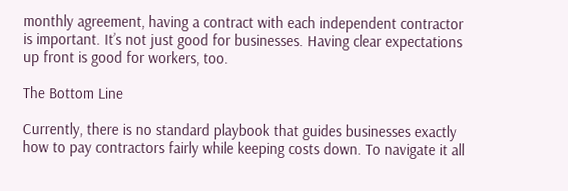monthly agreement, having a contract with each independent contractor is important. It’s not just good for businesses. Having clear expectations up front is good for workers, too.

The Bottom Line

Currently, there is no standard playbook that guides businesses exactly how to pay contractors fairly while keeping costs down. To navigate it all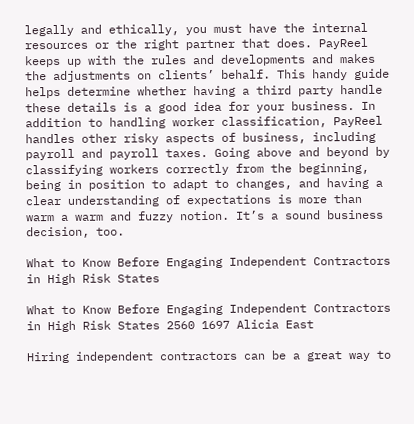legally and ethically, you must have the internal resources or the right partner that does. PayReel keeps up with the rules and developments and makes the adjustments on clients’ behalf. This handy guide helps determine whether having a third party handle these details is a good idea for your business. In addition to handling worker classification, PayReel handles other risky aspects of business, including payroll and payroll taxes. Going above and beyond by classifying workers correctly from the beginning, being in position to adapt to changes, and having a clear understanding of expectations is more than warm a warm and fuzzy notion. It’s a sound business decision, too.

What to Know Before Engaging Independent Contractors in High Risk States

What to Know Before Engaging Independent Contractors in High Risk States 2560 1697 Alicia East

Hiring independent contractors can be a great way to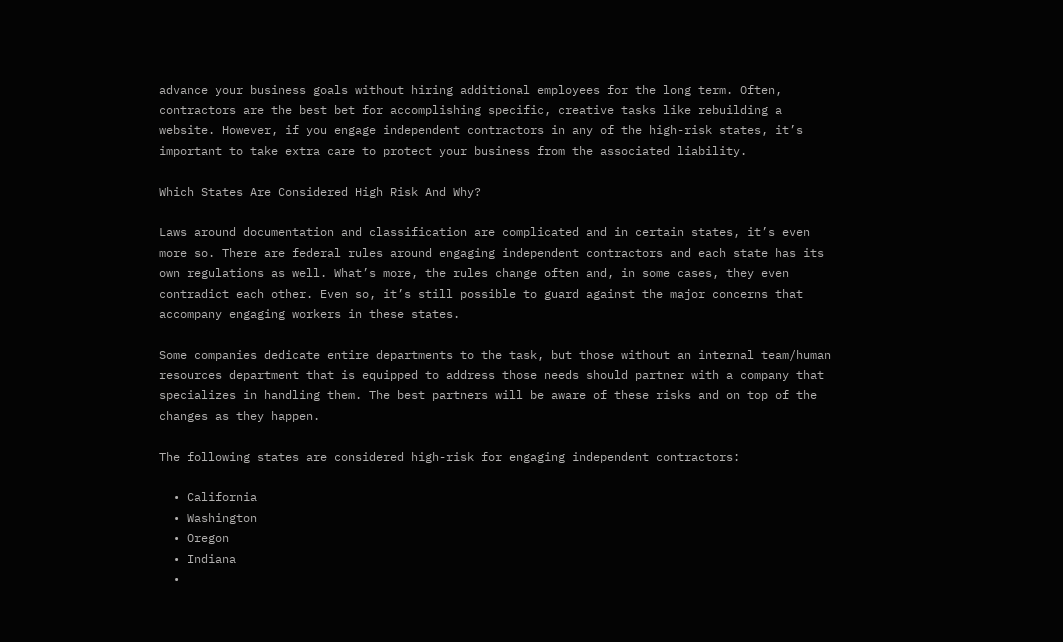advance your business goals without hiring additional employees for the long term. Often, contractors are the best bet for accomplishing specific, creative tasks like rebuilding a website. However, if you engage independent contractors in any of the high-risk states, it’s important to take extra care to protect your business from the associated liability.

Which States Are Considered High Risk And Why?

Laws around documentation and classification are complicated and in certain states, it’s even more so. There are federal rules around engaging independent contractors and each state has its own regulations as well. What’s more, the rules change often and, in some cases, they even contradict each other. Even so, it’s still possible to guard against the major concerns that accompany engaging workers in these states.

Some companies dedicate entire departments to the task, but those without an internal team/human resources department that is equipped to address those needs should partner with a company that specializes in handling them. The best partners will be aware of these risks and on top of the changes as they happen.

The following states are considered high-risk for engaging independent contractors:

  • California
  • Washington
  • Oregon
  • Indiana
  •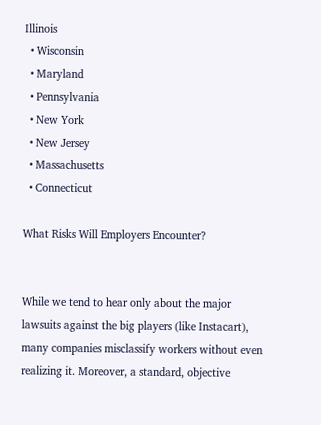Illinois
  • Wisconsin
  • Maryland
  • Pennsylvania
  • New York
  • New Jersey
  • Massachusetts
  • Connecticut

What Risks Will Employers Encounter?


While we tend to hear only about the major lawsuits against the big players (like Instacart), many companies misclassify workers without even realizing it. Moreover, a standard, objective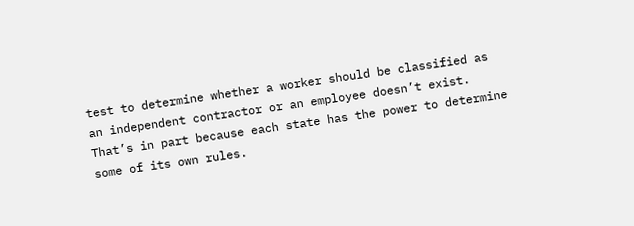test to determine whether a worker should be classified as an independent contractor or an employee doesn’t exist. That’s in part because each state has the power to determine some of its own rules.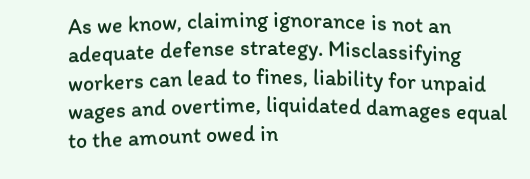As we know, claiming ignorance is not an adequate defense strategy. Misclassifying workers can lead to fines, liability for unpaid wages and overtime, liquidated damages equal to the amount owed in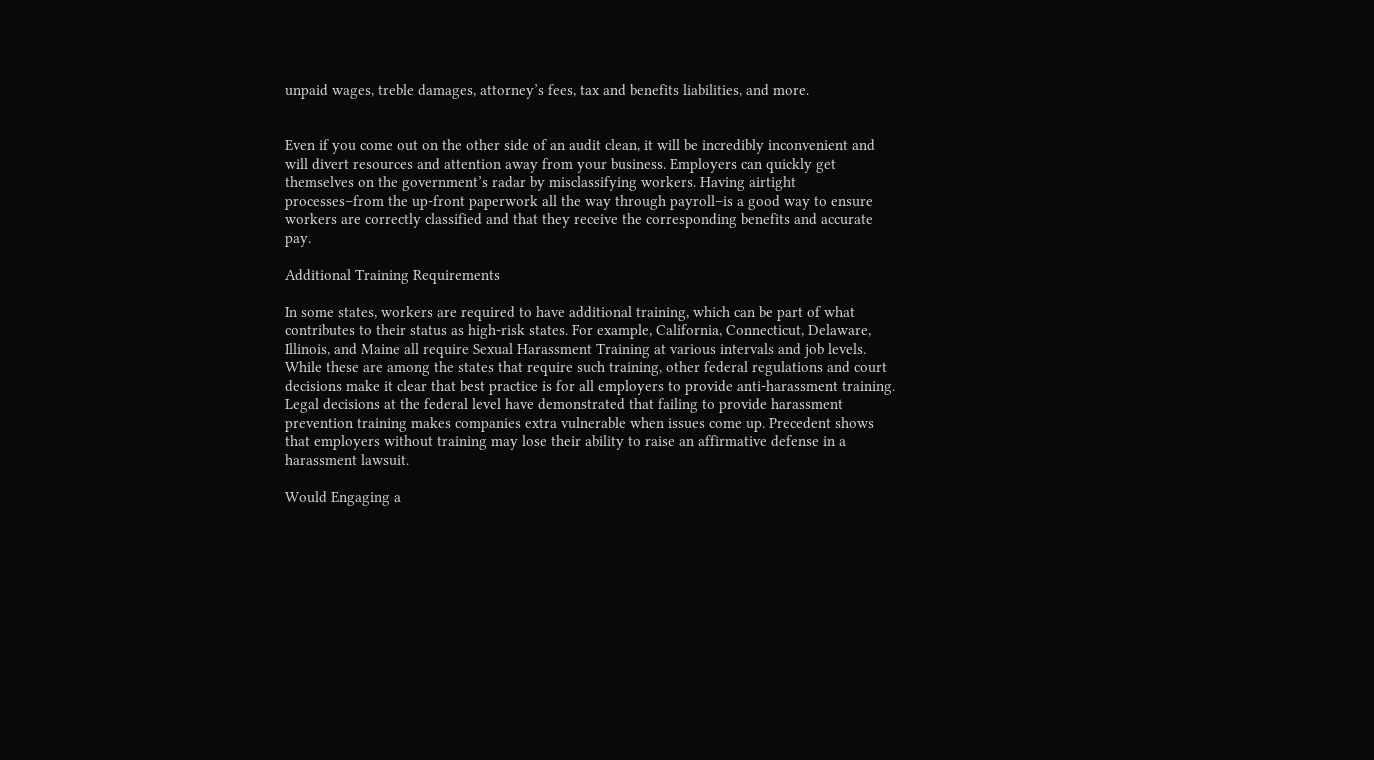unpaid wages, treble damages, attorney’s fees, tax and benefits liabilities, and more.


Even if you come out on the other side of an audit clean, it will be incredibly inconvenient and will divert resources and attention away from your business. Employers can quickly get themselves on the government’s radar by misclassifying workers. Having airtight processes–from the up-front paperwork all the way through payroll–is a good way to ensure workers are correctly classified and that they receive the corresponding benefits and accurate pay.

Additional Training Requirements

In some states, workers are required to have additional training, which can be part of what contributes to their status as high-risk states. For example, California, Connecticut, Delaware, Illinois, and Maine all require Sexual Harassment Training at various intervals and job levels. While these are among the states that require such training, other federal regulations and court decisions make it clear that best practice is for all employers to provide anti-harassment training. Legal decisions at the federal level have demonstrated that failing to provide harassment prevention training makes companies extra vulnerable when issues come up. Precedent shows that employers without training may lose their ability to raise an affirmative defense in a harassment lawsuit.

Would Engaging a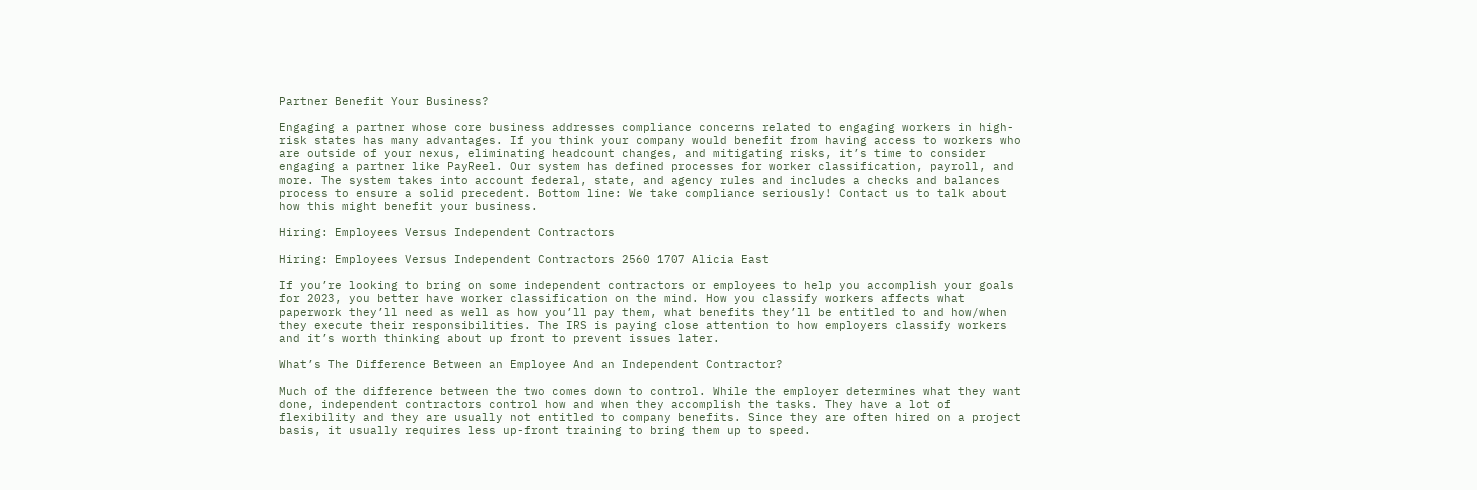Partner Benefit Your Business?

Engaging a partner whose core business addresses compliance concerns related to engaging workers in high-risk states has many advantages. If you think your company would benefit from having access to workers who are outside of your nexus, eliminating headcount changes, and mitigating risks, it’s time to consider engaging a partner like PayReel. Our system has defined processes for worker classification, payroll, and more. The system takes into account federal, state, and agency rules and includes a checks and balances process to ensure a solid precedent. Bottom line: We take compliance seriously! Contact us to talk about how this might benefit your business.

Hiring: Employees Versus Independent Contractors

Hiring: Employees Versus Independent Contractors 2560 1707 Alicia East

If you’re looking to bring on some independent contractors or employees to help you accomplish your goals for 2023, you better have worker classification on the mind. How you classify workers affects what paperwork they’ll need as well as how you’ll pay them, what benefits they’ll be entitled to and how/when they execute their responsibilities. The IRS is paying close attention to how employers classify workers and it’s worth thinking about up front to prevent issues later.

What’s The Difference Between an Employee And an Independent Contractor?

Much of the difference between the two comes down to control. While the employer determines what they want done, independent contractors control how and when they accomplish the tasks. They have a lot of flexibility and they are usually not entitled to company benefits. Since they are often hired on a project basis, it usually requires less up-front training to bring them up to speed.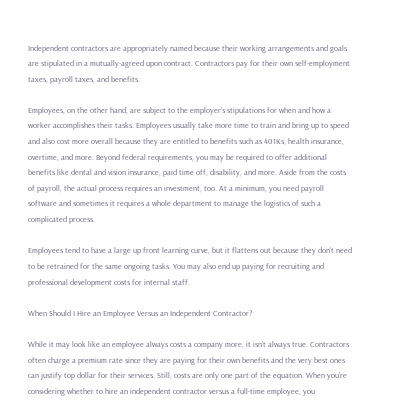Independent contractors are appropriately named because their working arrangements and goals are stipulated in a mutually-agreed upon contract. Contractors pay for their own self-employment taxes, payroll taxes, and benefits.

Employees, on the other hand, are subject to the employer’s stipulations for when and how a worker accomplishes their tasks. Employees usually take more time to train and bring up to speed and also cost more overall because they are entitled to benefits such as 401Ks, health insurance, overtime, and more. Beyond federal requirements, you may be required to offer additional benefits like dental and vision insurance, paid time off, disability, and more. Aside from the costs of payroll, the actual process requires an investment, too. At a minimum, you need payroll software and sometimes it requires a whole department to manage the logistics of such a complicated process.

Employees tend to have a large up front learning curve, but it flattens out because they don’t need to be retrained for the same ongoing tasks. You may also end up paying for recruiting and professional development costs for internal staff.

When Should I Hire an Employee Versus an Independent Contractor?

While it may look like an employee always costs a company more, it isn’t always true. Contractors often charge a premium rate since they are paying for their own benefits and the very best ones can justify top dollar for their services. Still, costs are only one part of the equation. When you’re considering whether to hire an independent contractor versus a full-time employee, you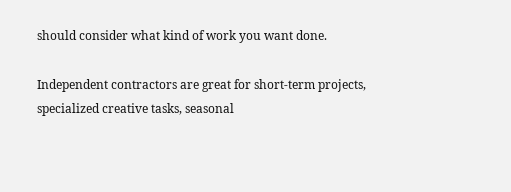should consider what kind of work you want done.

Independent contractors are great for short-term projects, specialized creative tasks, seasonal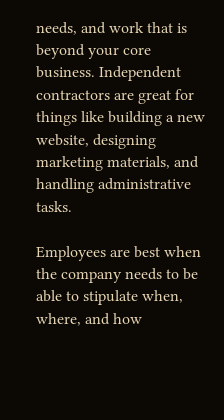needs, and work that is beyond your core business. Independent contractors are great for things like building a new website, designing marketing materials, and handling administrative tasks.

Employees are best when the company needs to be able to stipulate when, where, and how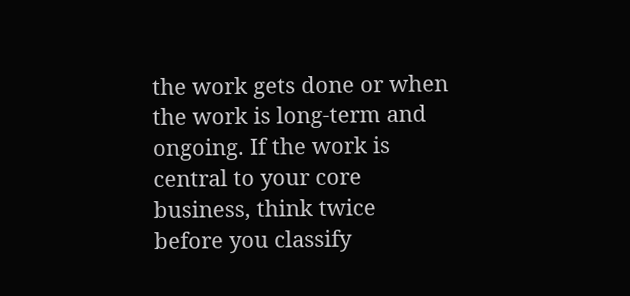the work gets done or when the work is long-term and ongoing. If the work is central to your core business, think twice before you classify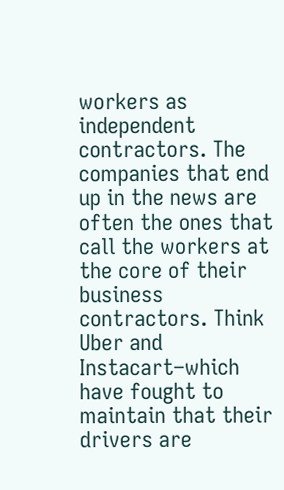workers as independent contractors. The companies that end up in the news are often the ones that call the workers at the core of their business contractors. Think Uber and Instacart–which have fought to maintain that their drivers are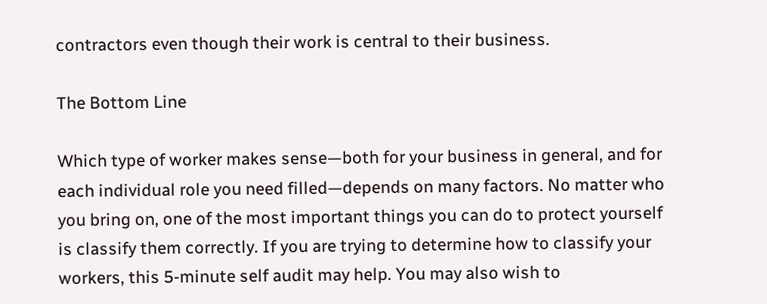contractors even though their work is central to their business.

The Bottom Line

Which type of worker makes sense—both for your business in general, and for each individual role you need filled—depends on many factors. No matter who you bring on, one of the most important things you can do to protect yourself is classify them correctly. If you are trying to determine how to classify your workers, this 5-minute self audit may help. You may also wish to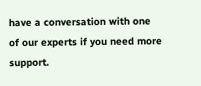have a conversation with one of our experts if you need more support.